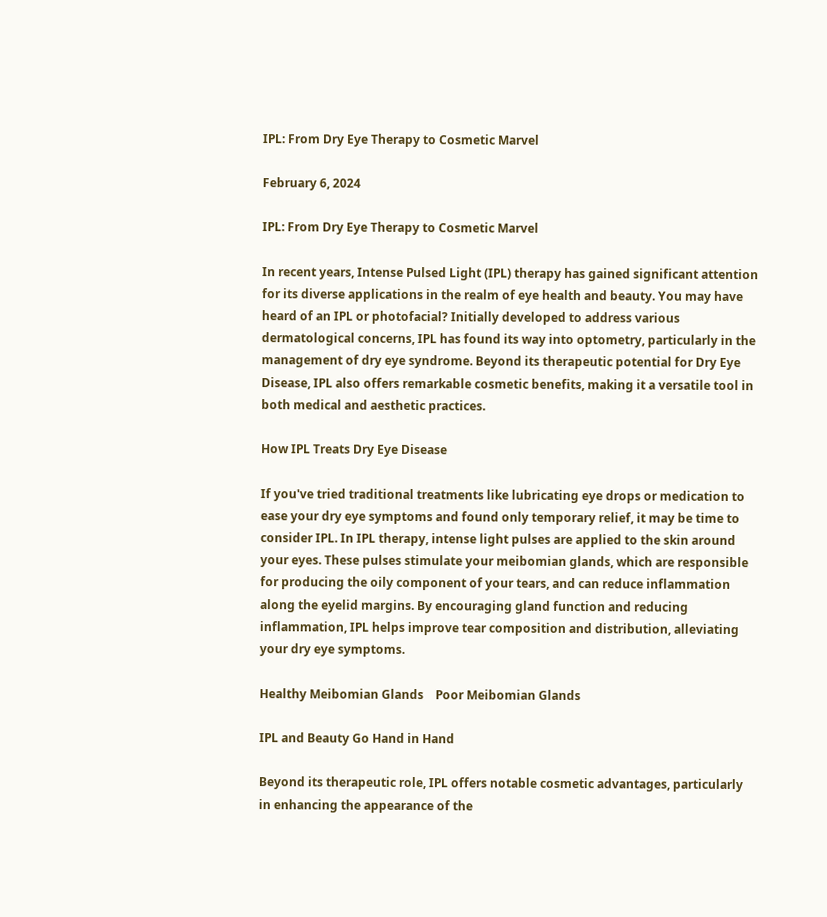IPL: From Dry Eye Therapy to Cosmetic Marvel

February 6, 2024

IPL: From Dry Eye Therapy to Cosmetic Marvel

In recent years, Intense Pulsed Light (IPL) therapy has gained significant attention for its diverse applications in the realm of eye health and beauty. You may have heard of an IPL or photofacial? Initially developed to address various dermatological concerns, IPL has found its way into optometry, particularly in the management of dry eye syndrome. Beyond its therapeutic potential for Dry Eye Disease, IPL also offers remarkable cosmetic benefits, making it a versatile tool in both medical and aesthetic practices.

How IPL Treats Dry Eye Disease

If you've tried traditional treatments like lubricating eye drops or medication to ease your dry eye symptoms and found only temporary relief, it may be time to consider IPL. In IPL therapy, intense light pulses are applied to the skin around your eyes. These pulses stimulate your meibomian glands, which are responsible for producing the oily component of your tears, and can reduce inflammation along the eyelid margins. By encouraging gland function and reducing inflammation, IPL helps improve tear composition and distribution, alleviating your dry eye symptoms.

Healthy Meibomian Glands    Poor Meibomian Glands

IPL and Beauty Go Hand in Hand

Beyond its therapeutic role, IPL offers notable cosmetic advantages, particularly in enhancing the appearance of the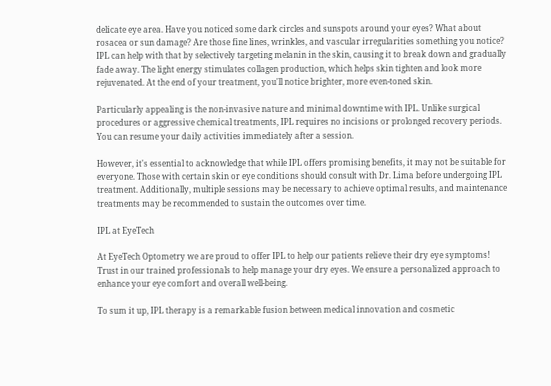delicate eye area. Have you noticed some dark circles and sunspots around your eyes? What about rosacea or sun damage? Are those fine lines, wrinkles, and vascular irregularities something you notice? IPL can help with that by selectively targeting melanin in the skin, causing it to break down and gradually fade away. The light energy stimulates collagen production, which helps skin tighten and look more rejuvenated. At the end of your treatment, you'll notice brighter, more even-toned skin.

Particularly appealing is the non-invasive nature and minimal downtime with IPL. Unlike surgical procedures or aggressive chemical treatments, IPL requires no incisions or prolonged recovery periods. You can resume your daily activities immediately after a session.

However, it's essential to acknowledge that while IPL offers promising benefits, it may not be suitable for everyone. Those with certain skin or eye conditions should consult with Dr. Lima before undergoing IPL treatment. Additionally, multiple sessions may be necessary to achieve optimal results, and maintenance treatments may be recommended to sustain the outcomes over time.

IPL at EyeTech

At EyeTech Optometry we are proud to offer IPL to help our patients relieve their dry eye symptoms! Trust in our trained professionals to help manage your dry eyes. We ensure a personalized approach to enhance your eye comfort and overall well-being.

To sum it up, IPL therapy is a remarkable fusion between medical innovation and cosmetic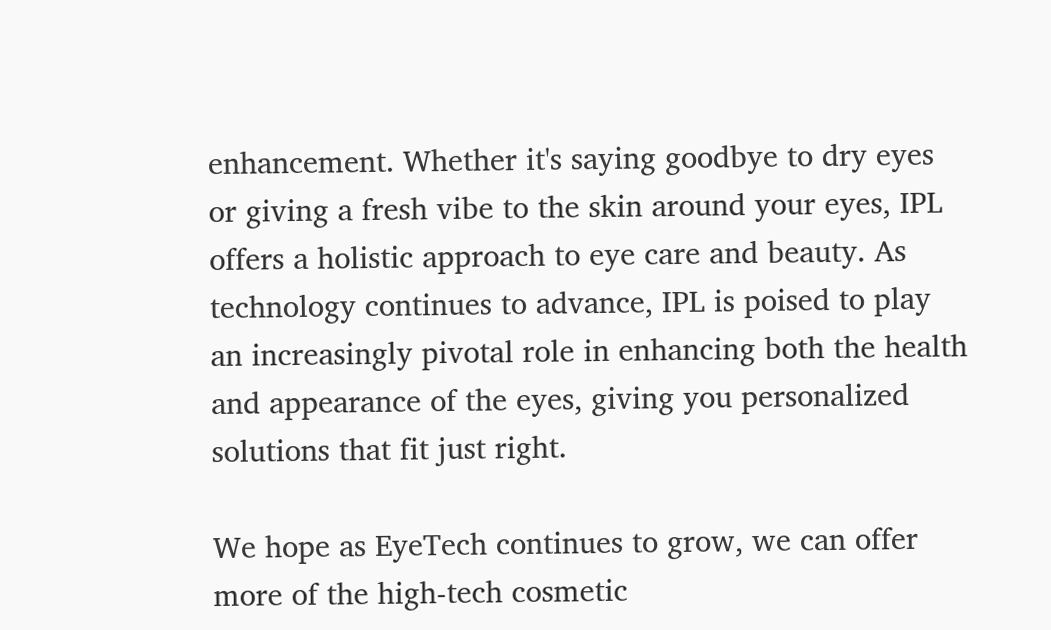enhancement. Whether it's saying goodbye to dry eyes or giving a fresh vibe to the skin around your eyes, IPL offers a holistic approach to eye care and beauty. As technology continues to advance, IPL is poised to play an increasingly pivotal role in enhancing both the health and appearance of the eyes, giving you personalized solutions that fit just right.

We hope as EyeTech continues to grow, we can offer more of the high-tech cosmetic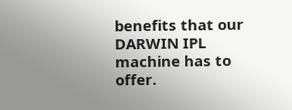benefits that our DARWIN IPL machine has to offer.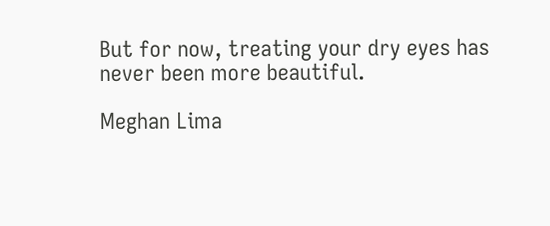But for now, treating your dry eyes has never been more beautiful.

Meghan Lima